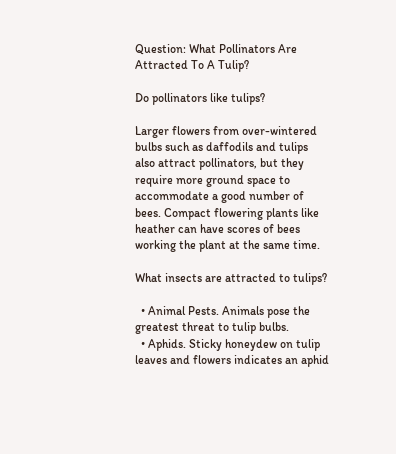Question: What Pollinators Are Attracted To A Tulip?

Do pollinators like tulips?

Larger flowers from over-wintered bulbs such as daffodils and tulips also attract pollinators, but they require more ground space to accommodate a good number of bees. Compact flowering plants like heather can have scores of bees working the plant at the same time.

What insects are attracted to tulips?

  • Animal Pests. Animals pose the greatest threat to tulip bulbs.
  • Aphids. Sticky honeydew on tulip leaves and flowers indicates an aphid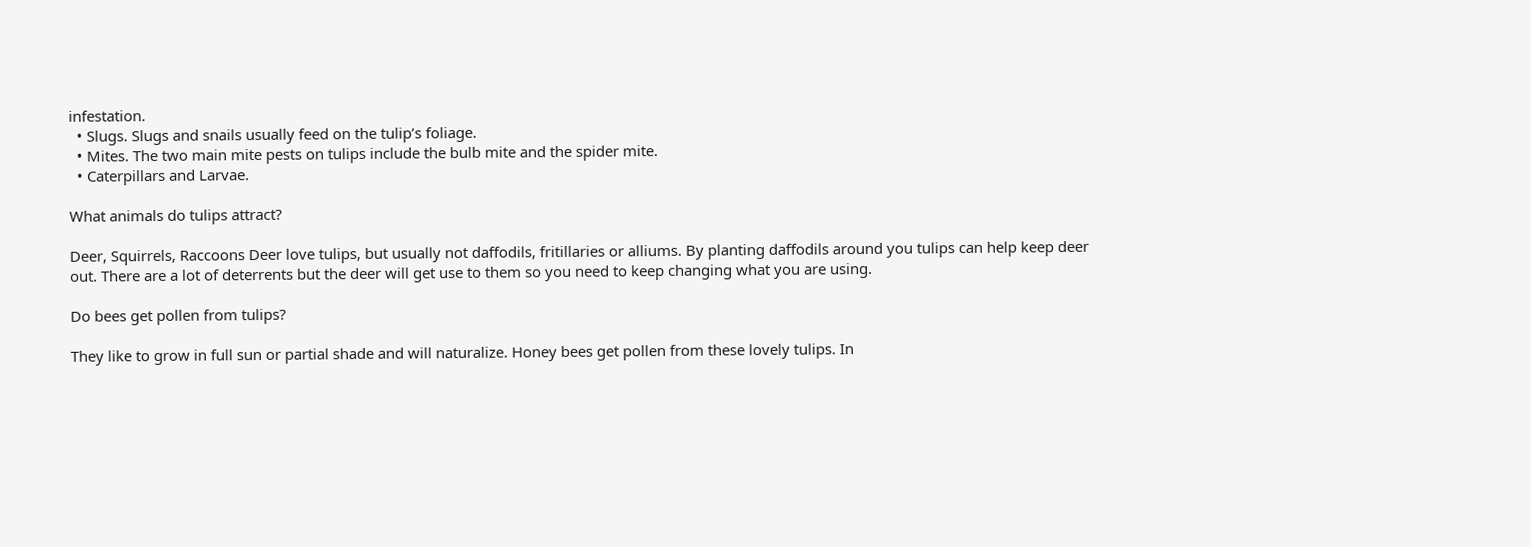infestation.
  • Slugs. Slugs and snails usually feed on the tulip’s foliage.
  • Mites. The two main mite pests on tulips include the bulb mite and the spider mite.
  • Caterpillars and Larvae.

What animals do tulips attract?

Deer, Squirrels, Raccoons Deer love tulips, but usually not daffodils, fritillaries or alliums. By planting daffodils around you tulips can help keep deer out. There are a lot of deterrents but the deer will get use to them so you need to keep changing what you are using.

Do bees get pollen from tulips?

They like to grow in full sun or partial shade and will naturalize. Honey bees get pollen from these lovely tulips. In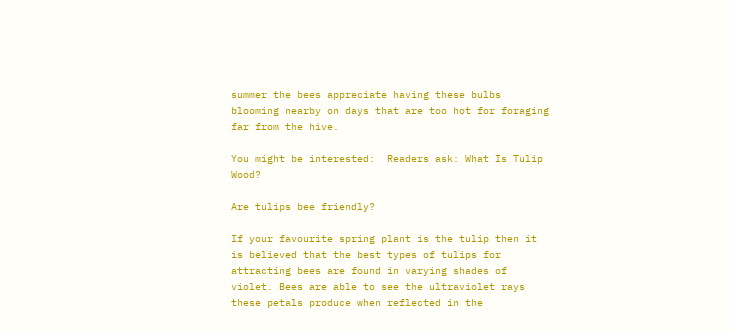summer the bees appreciate having these bulbs blooming nearby on days that are too hot for foraging far from the hive.

You might be interested:  Readers ask: What Is Tulip Wood?

Are tulips bee friendly?

If your favourite spring plant is the tulip then it is believed that the best types of tulips for attracting bees are found in varying shades of violet. Bees are able to see the ultraviolet rays these petals produce when reflected in the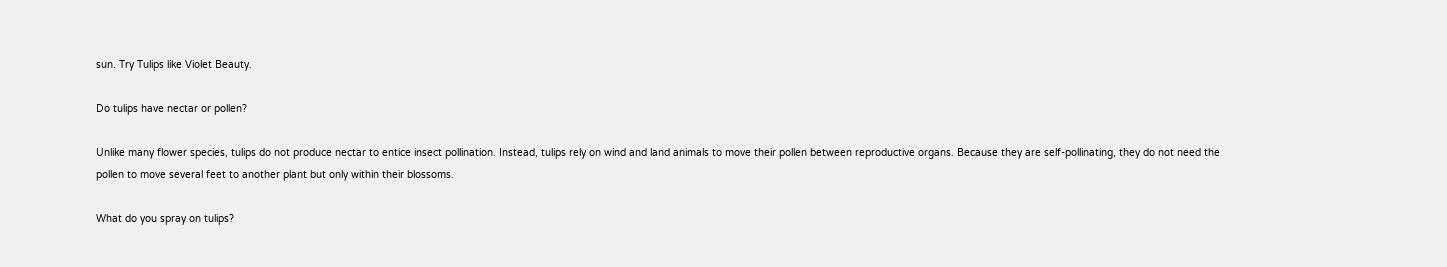sun. Try Tulips like Violet Beauty.

Do tulips have nectar or pollen?

Unlike many flower species, tulips do not produce nectar to entice insect pollination. Instead, tulips rely on wind and land animals to move their pollen between reproductive organs. Because they are self-pollinating, they do not need the pollen to move several feet to another plant but only within their blossoms.

What do you spray on tulips?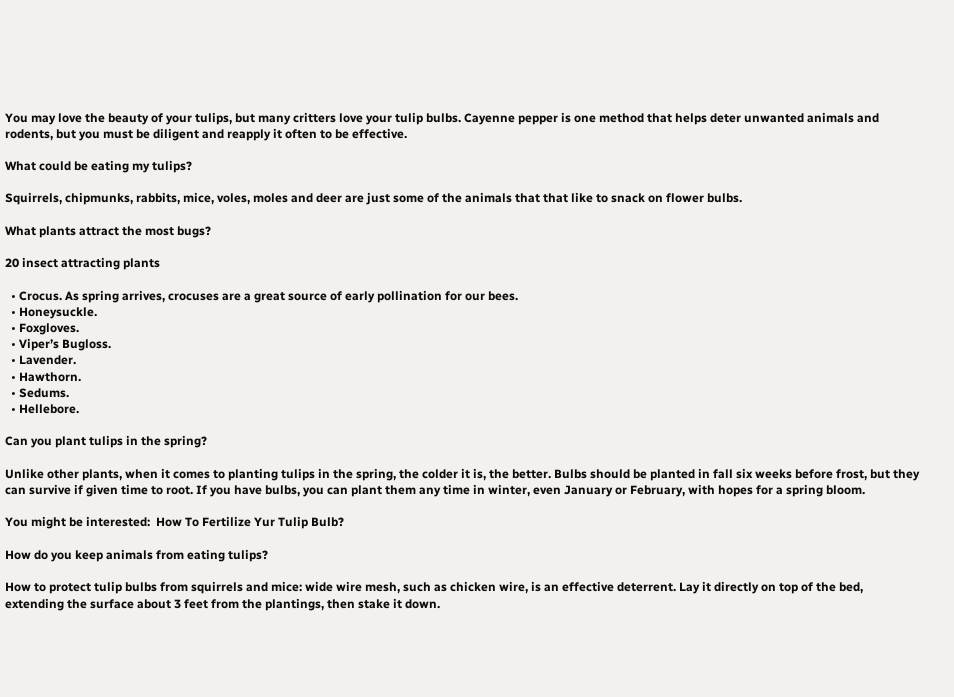You may love the beauty of your tulips, but many critters love your tulip bulbs. Cayenne pepper is one method that helps deter unwanted animals and rodents, but you must be diligent and reapply it often to be effective.

What could be eating my tulips?

Squirrels, chipmunks, rabbits, mice, voles, moles and deer are just some of the animals that that like to snack on flower bulbs.

What plants attract the most bugs?

20 insect attracting plants

  • Crocus. As spring arrives, crocuses are a great source of early pollination for our bees.
  • Honeysuckle.
  • Foxgloves.
  • Viper’s Bugloss.
  • Lavender.
  • Hawthorn.
  • Sedums.
  • Hellebore.

Can you plant tulips in the spring?

Unlike other plants, when it comes to planting tulips in the spring, the colder it is, the better. Bulbs should be planted in fall six weeks before frost, but they can survive if given time to root. If you have bulbs, you can plant them any time in winter, even January or February, with hopes for a spring bloom.

You might be interested:  How To Fertilize Yur Tulip Bulb?

How do you keep animals from eating tulips?

How to protect tulip bulbs from squirrels and mice: wide wire mesh, such as chicken wire, is an effective deterrent. Lay it directly on top of the bed, extending the surface about 3 feet from the plantings, then stake it down.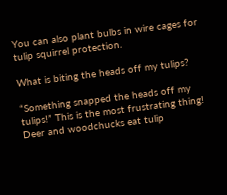You can also plant bulbs in wire cages for tulip squirrel protection.

What is biting the heads off my tulips?

“Something snapped the heads off my tulips!” This is the most frustrating thing! Deer and woodchucks eat tulip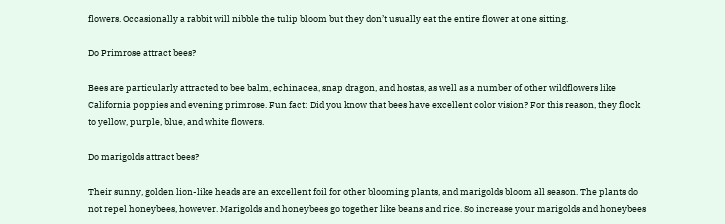flowers. Occasionally a rabbit will nibble the tulip bloom but they don’t usually eat the entire flower at one sitting.

Do Primrose attract bees?

Bees are particularly attracted to bee balm, echinacea, snap dragon, and hostas, as well as a number of other wildflowers like California poppies and evening primrose. Fun fact: Did you know that bees have excellent color vision? For this reason, they flock to yellow, purple, blue, and white flowers.

Do marigolds attract bees?

Their sunny, golden lion-like heads are an excellent foil for other blooming plants, and marigolds bloom all season. The plants do not repel honeybees, however. Marigolds and honeybees go together like beans and rice. So increase your marigolds and honeybees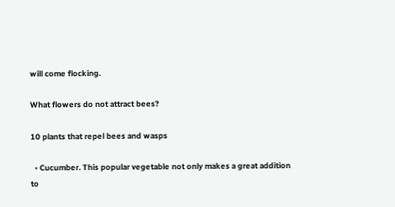will come flocking.

What flowers do not attract bees?

10 plants that repel bees and wasps

  • Cucumber. This popular vegetable not only makes a great addition to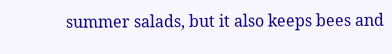summer salads, but it also keeps bees and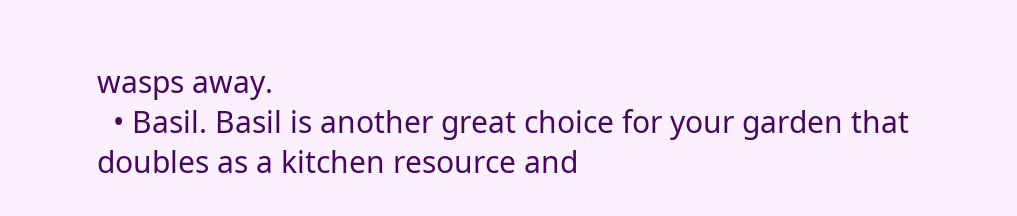wasps away.
  • Basil. Basil is another great choice for your garden that doubles as a kitchen resource and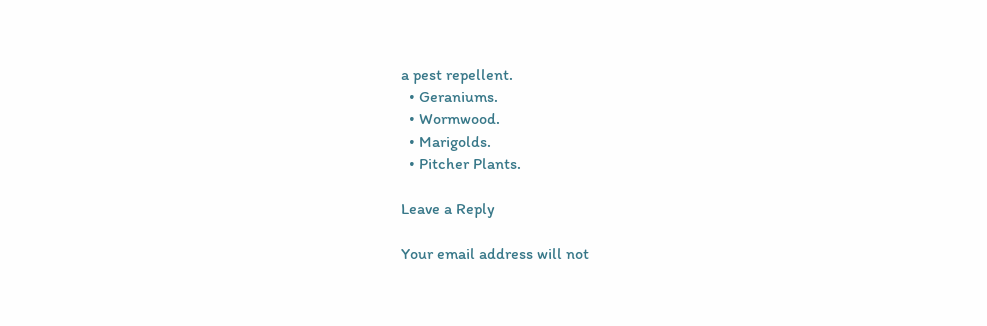a pest repellent.
  • Geraniums.
  • Wormwood.
  • Marigolds.
  • Pitcher Plants.

Leave a Reply

Your email address will not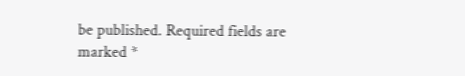be published. Required fields are marked *